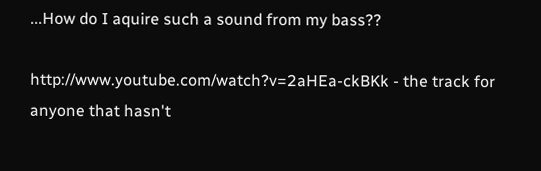...How do I aquire such a sound from my bass??

http://www.youtube.com/watch?v=2aHEa-ckBKk - the track for anyone that hasn't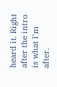heard it. Right after the intro is what I'm after.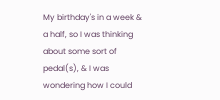My birthday's in a week & a half, so I was thinking about some sort of pedal(s), & I was wondering how I could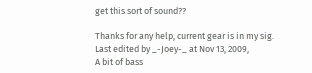get this sort of sound??

Thanks for any help, current gear is in my sig.
Last edited by _-Joey-_ at Nov 13, 2009,
A bit of bass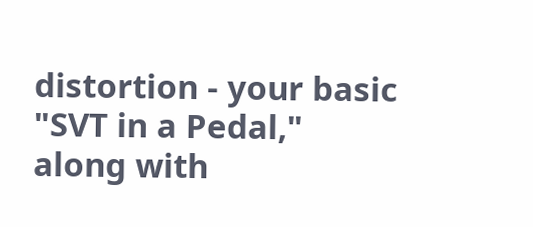distortion - your basic "SVT in a Pedal," along with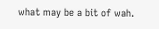what may be a bit of wah.